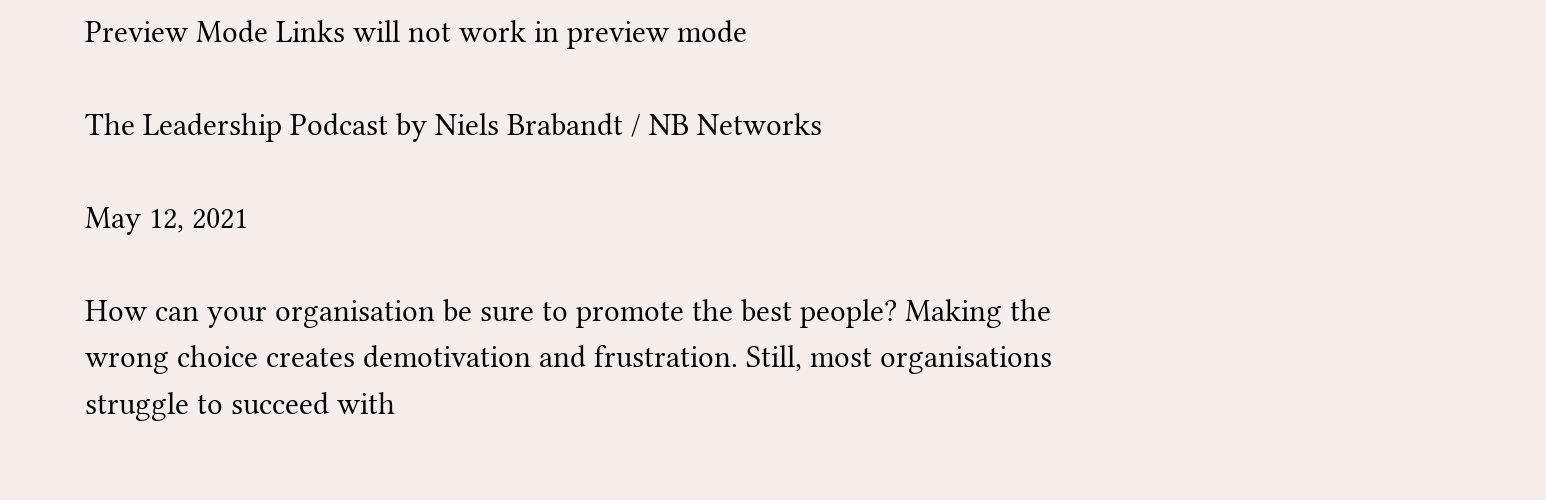Preview Mode Links will not work in preview mode

The Leadership Podcast by Niels Brabandt / NB Networks

May 12, 2021

How can your organisation be sure to promote the best people? Making the wrong choice creates demotivation and frustration. Still, most organisations struggle to succeed with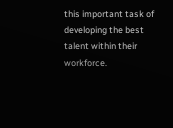this important task of developing the best talent within their workforce.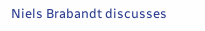Niels Brabandt discusses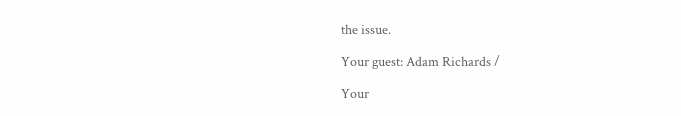the issue.

Your guest: Adam Richards /

Your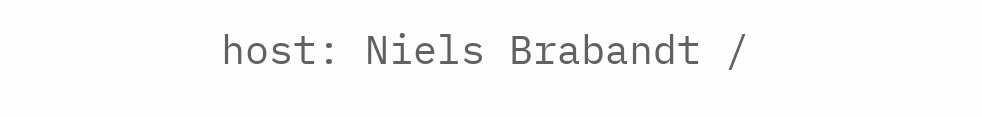host: Niels Brabandt /